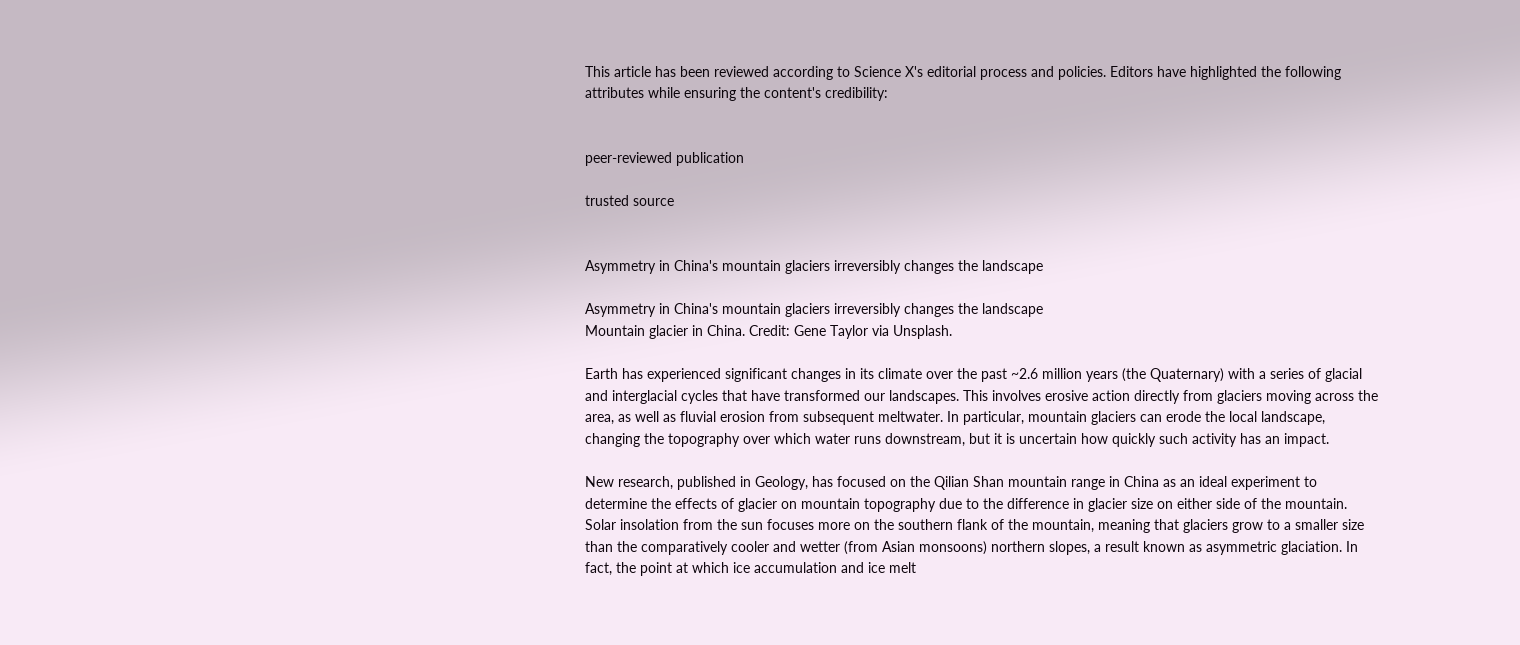This article has been reviewed according to Science X's editorial process and policies. Editors have highlighted the following attributes while ensuring the content's credibility:


peer-reviewed publication

trusted source


Asymmetry in China's mountain glaciers irreversibly changes the landscape

Asymmetry in China's mountain glaciers irreversibly changes the landscape
Mountain glacier in China. Credit: Gene Taylor via Unsplash.

Earth has experienced significant changes in its climate over the past ~2.6 million years (the Quaternary) with a series of glacial and interglacial cycles that have transformed our landscapes. This involves erosive action directly from glaciers moving across the area, as well as fluvial erosion from subsequent meltwater. In particular, mountain glaciers can erode the local landscape, changing the topography over which water runs downstream, but it is uncertain how quickly such activity has an impact.

New research, published in Geology, has focused on the Qilian Shan mountain range in China as an ideal experiment to determine the effects of glacier on mountain topography due to the difference in glacier size on either side of the mountain. Solar insolation from the sun focuses more on the southern flank of the mountain, meaning that glaciers grow to a smaller size than the comparatively cooler and wetter (from Asian monsoons) northern slopes, a result known as asymmetric glaciation. In fact, the point at which ice accumulation and ice melt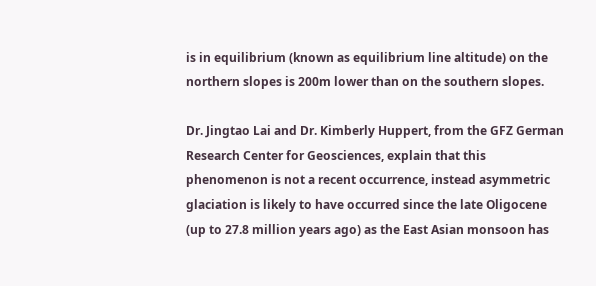is in equilibrium (known as equilibrium line altitude) on the northern slopes is 200m lower than on the southern slopes.

Dr. Jingtao Lai and Dr. Kimberly Huppert, from the GFZ German Research Center for Geosciences, explain that this phenomenon is not a recent occurrence, instead asymmetric glaciation is likely to have occurred since the late Oligocene (up to 27.8 million years ago) as the East Asian monsoon has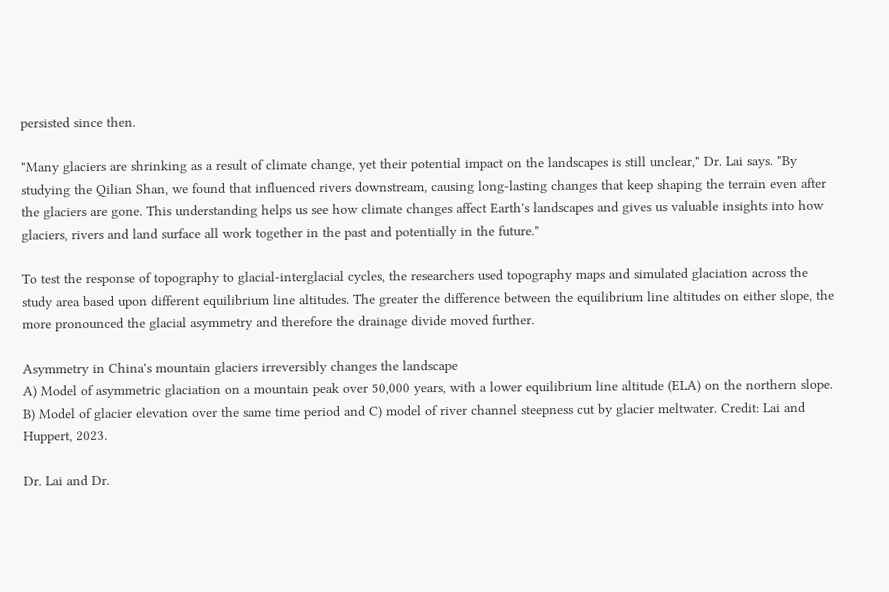persisted since then.

"Many glaciers are shrinking as a result of climate change, yet their potential impact on the landscapes is still unclear," Dr. Lai says. "By studying the Qilian Shan, we found that influenced rivers downstream, causing long-lasting changes that keep shaping the terrain even after the glaciers are gone. This understanding helps us see how climate changes affect Earth's landscapes and gives us valuable insights into how glaciers, rivers and land surface all work together in the past and potentially in the future."

To test the response of topography to glacial-interglacial cycles, the researchers used topography maps and simulated glaciation across the study area based upon different equilibrium line altitudes. The greater the difference between the equilibrium line altitudes on either slope, the more pronounced the glacial asymmetry and therefore the drainage divide moved further.

Asymmetry in China's mountain glaciers irreversibly changes the landscape
A) Model of asymmetric glaciation on a mountain peak over 50,000 years, with a lower equilibrium line altitude (ELA) on the northern slope. B) Model of glacier elevation over the same time period and C) model of river channel steepness cut by glacier meltwater. Credit: Lai and Huppert, 2023.

Dr. Lai and Dr.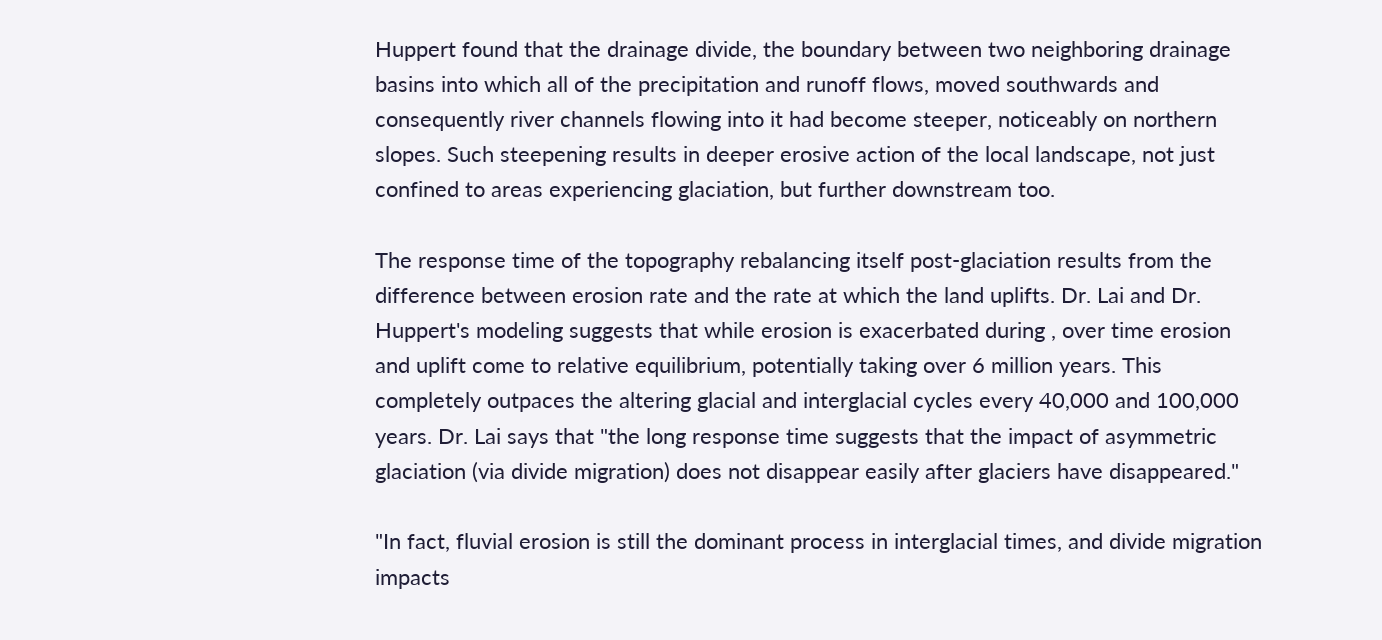Huppert found that the drainage divide, the boundary between two neighboring drainage basins into which all of the precipitation and runoff flows, moved southwards and consequently river channels flowing into it had become steeper, noticeably on northern slopes. Such steepening results in deeper erosive action of the local landscape, not just confined to areas experiencing glaciation, but further downstream too.

The response time of the topography rebalancing itself post-glaciation results from the difference between erosion rate and the rate at which the land uplifts. Dr. Lai and Dr. Huppert's modeling suggests that while erosion is exacerbated during , over time erosion and uplift come to relative equilibrium, potentially taking over 6 million years. This completely outpaces the altering glacial and interglacial cycles every 40,000 and 100,000 years. Dr. Lai says that "the long response time suggests that the impact of asymmetric glaciation (via divide migration) does not disappear easily after glaciers have disappeared."

"In fact, fluvial erosion is still the dominant process in interglacial times, and divide migration impacts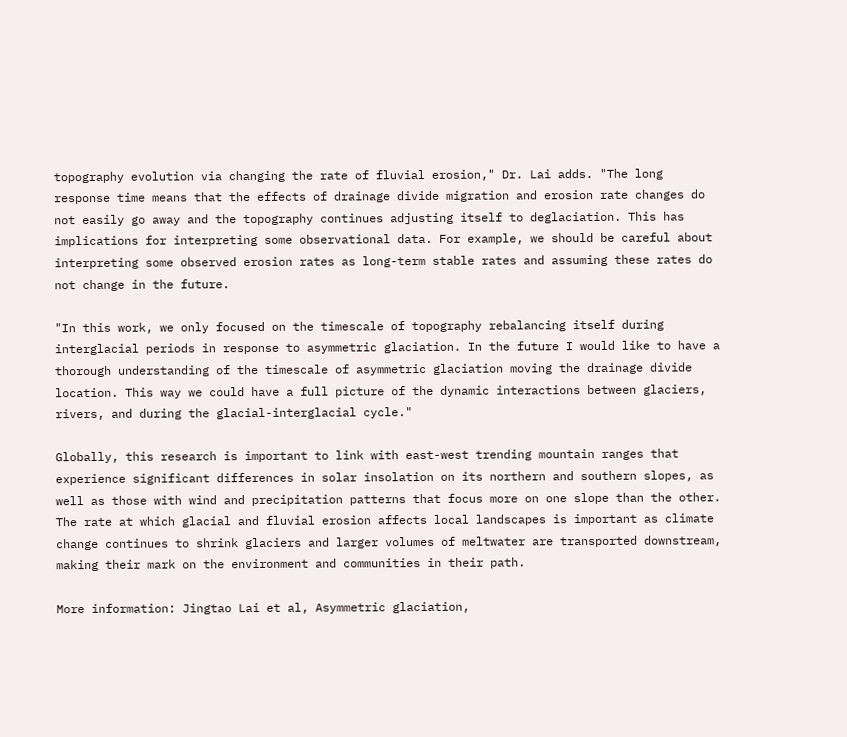topography evolution via changing the rate of fluvial erosion," Dr. Lai adds. "The long response time means that the effects of drainage divide migration and erosion rate changes do not easily go away and the topography continues adjusting itself to deglaciation. This has implications for interpreting some observational data. For example, we should be careful about interpreting some observed erosion rates as long-term stable rates and assuming these rates do not change in the future.

"In this work, we only focused on the timescale of topography rebalancing itself during interglacial periods in response to asymmetric glaciation. In the future I would like to have a thorough understanding of the timescale of asymmetric glaciation moving the drainage divide location. This way we could have a full picture of the dynamic interactions between glaciers, rivers, and during the glacial-interglacial cycle."

Globally, this research is important to link with east-west trending mountain ranges that experience significant differences in solar insolation on its northern and southern slopes, as well as those with wind and precipitation patterns that focus more on one slope than the other. The rate at which glacial and fluvial erosion affects local landscapes is important as climate change continues to shrink glaciers and larger volumes of meltwater are transported downstream, making their mark on the environment and communities in their path.

More information: Jingtao Lai et al, Asymmetric glaciation,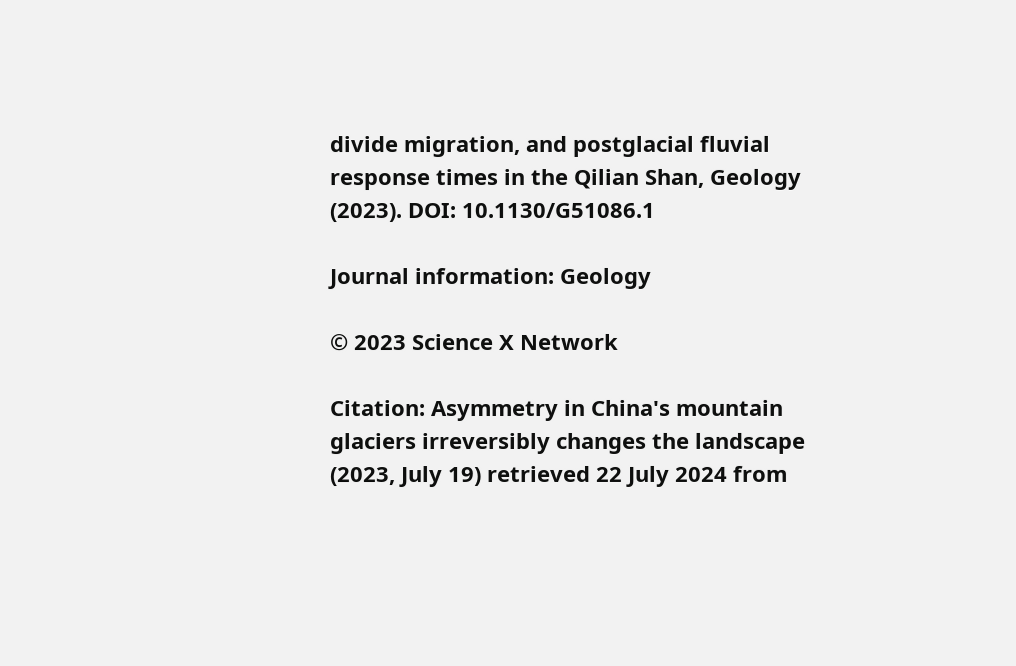divide migration, and postglacial fluvial response times in the Qilian Shan, Geology (2023). DOI: 10.1130/G51086.1

Journal information: Geology

© 2023 Science X Network

Citation: Asymmetry in China's mountain glaciers irreversibly changes the landscape (2023, July 19) retrieved 22 July 2024 from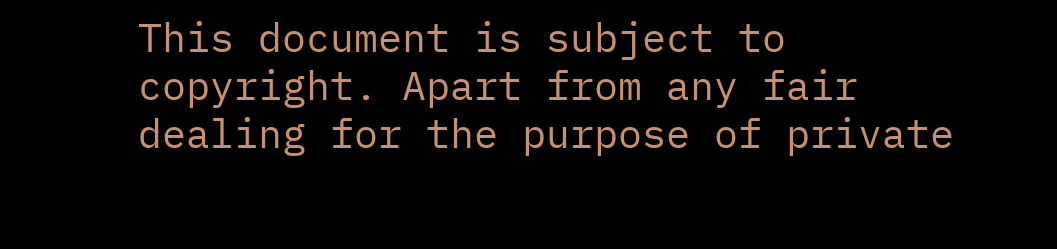This document is subject to copyright. Apart from any fair dealing for the purpose of private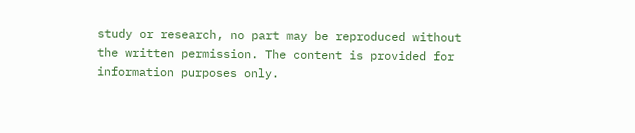study or research, no part may be reproduced without the written permission. The content is provided for information purposes only.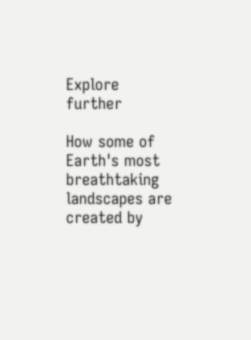Explore further

How some of Earth's most breathtaking landscapes are created by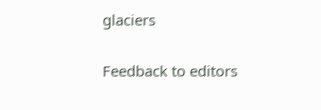glaciers


Feedback to editors